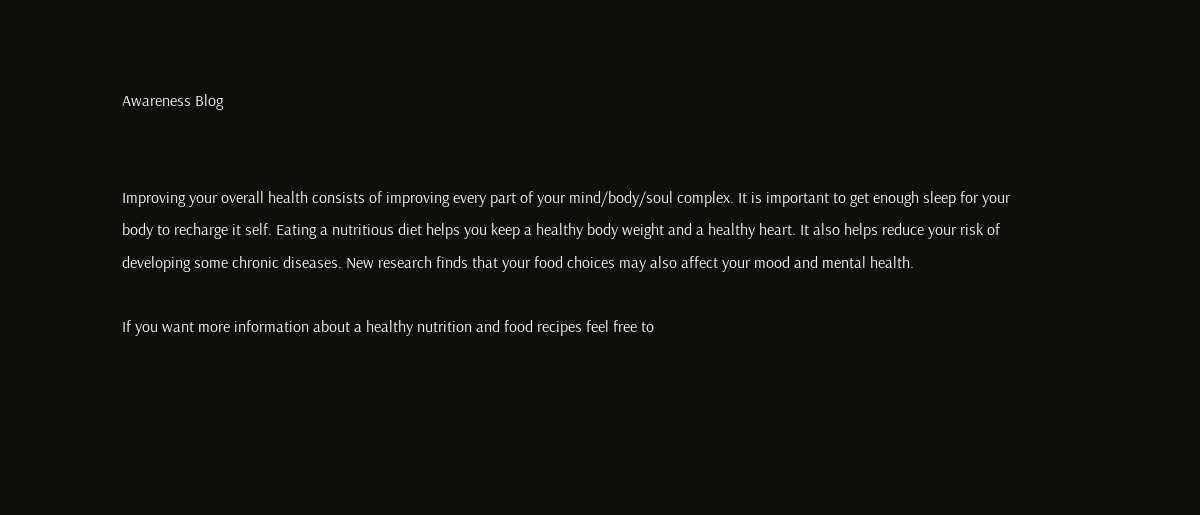Awareness Blog


Improving your overall health consists of improving every part of your mind/body/soul complex. It is important to get enough sleep for your body to recharge it self. Eating a nutritious diet helps you keep a healthy body weight and a healthy heart. It also helps reduce your risk of developing some chronic diseases. New research finds that your food choices may also affect your mood and mental health.

If you want more information about a healthy nutrition and food recipes feel free to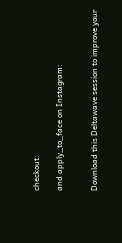checkout:

and apply_to_face on Instagram:


Download this Deltawave session to improve your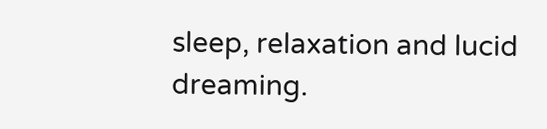sleep, relaxation and lucid dreaming.